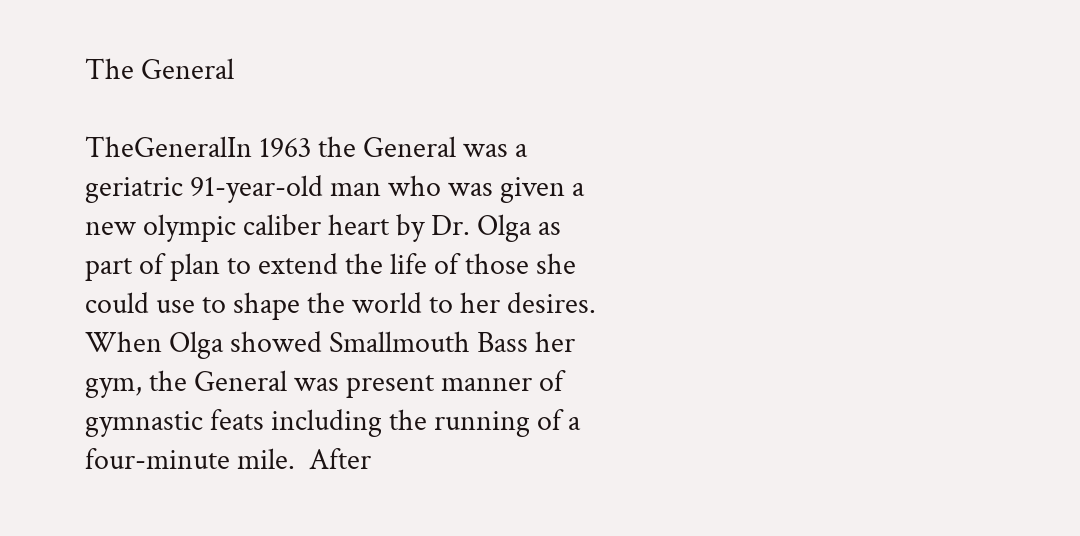The General

TheGeneralIn 1963 the General was a geriatric 91-year-old man who was given a new olympic caliber heart by Dr. Olga as part of plan to extend the life of those she could use to shape the world to her desires.  When Olga showed Smallmouth Bass her gym, the General was present manner of gymnastic feats including the running of a four-minute mile.  After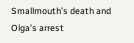Smallmouth’s death and Olga’s arrest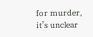for murder, it’s unclear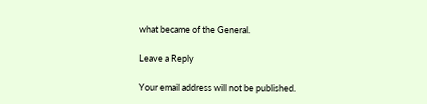what became of the General.

Leave a Reply

Your email address will not be published.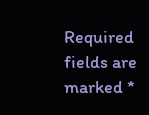Required fields are marked *